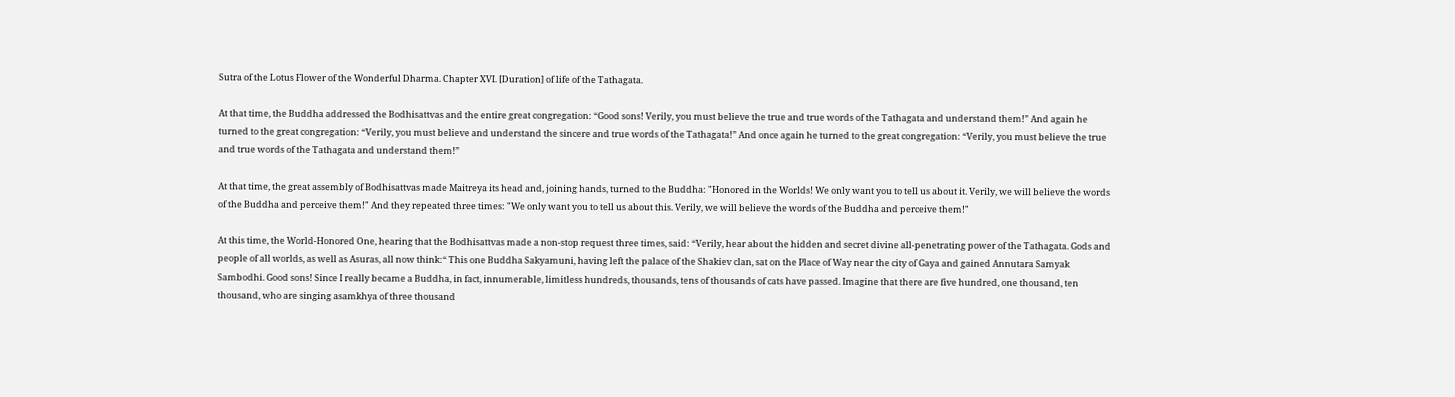Sutra of the Lotus Flower of the Wonderful Dharma. Chapter XVI. [Duration] of life of the Tathagata.

At that time, the Buddha addressed the Bodhisattvas and the entire great congregation: “Good sons! Verily, you must believe the true and true words of the Tathagata and understand them!” And again he turned to the great congregation: “Verily, you must believe and understand the sincere and true words of the Tathagata!” And once again he turned to the great congregation: “Verily, you must believe the true and true words of the Tathagata and understand them!”

At that time, the great assembly of Bodhisattvas made Maitreya its head and, joining hands, turned to the Buddha: "Honored in the Worlds! We only want you to tell us about it. Verily, we will believe the words of the Buddha and perceive them!" And they repeated three times: "We only want you to tell us about this. Verily, we will believe the words of the Buddha and perceive them!"

At this time, the World-Honored One, hearing that the Bodhisattvas made a non-stop request three times, said: “Verily, hear about the hidden and secret divine all-penetrating power of the Tathagata. Gods and people of all worlds, as well as Asuras, all now think:“ This one Buddha Sakyamuni, having left the palace of the Shakiev clan, sat on the Place of Way near the city of Gaya and gained Annutara Samyak Sambodhi. Good sons! Since I really became a Buddha, in fact, innumerable, limitless hundreds, thousands, tens of thousands of cats have passed. Imagine that there are five hundred, one thousand, ten thousand, who are singing asamkhya of three thousand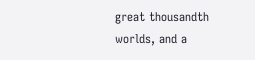great thousandth worlds, and a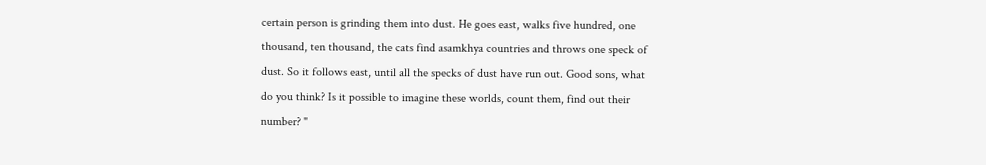certain person is grinding them into dust. He goes east, walks five hundred, one thousand, ten thousand, the cats find asamkhya countries and throws one speck of dust. So it follows east, until all the specks of dust have run out. Good sons, what do you think? Is it possible to imagine these worlds, count them, find out their number? "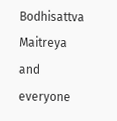Bodhisattva Maitreya and everyone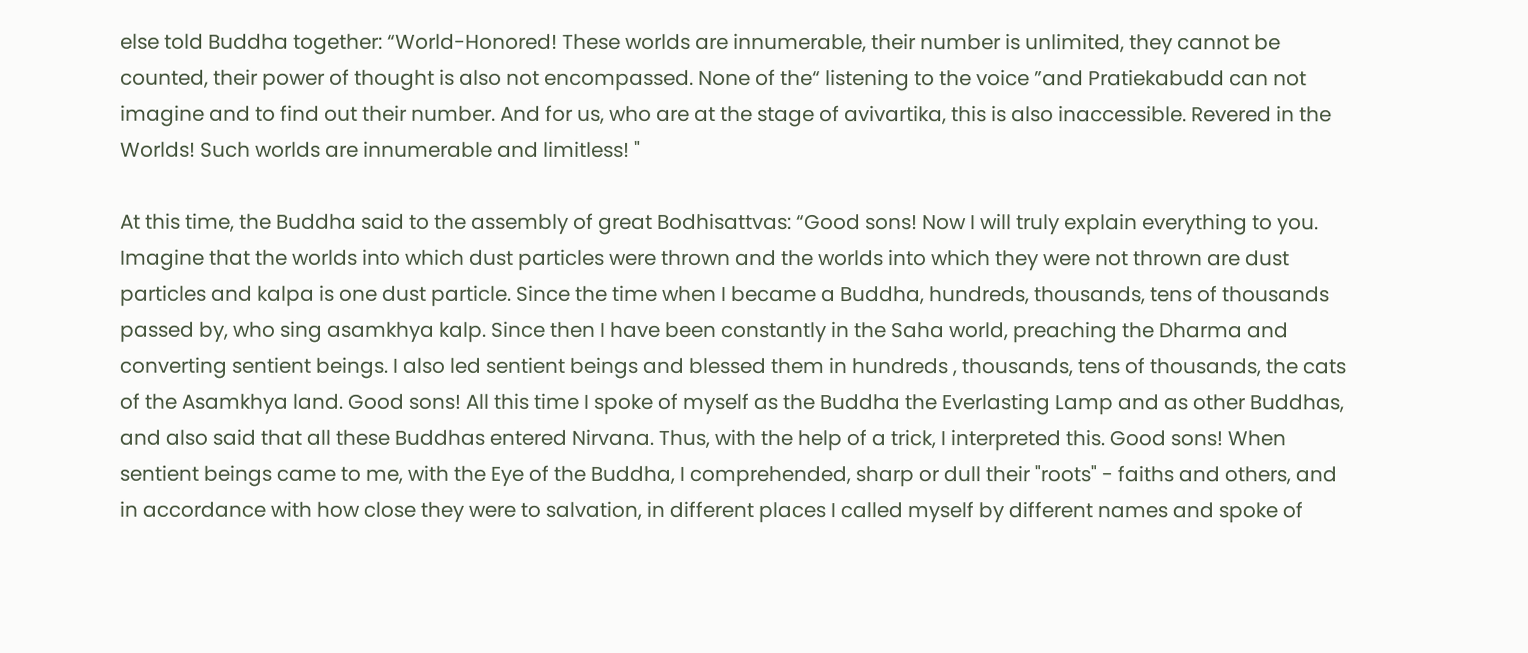else told Buddha together: “World-Honored! These worlds are innumerable, their number is unlimited, they cannot be counted, their power of thought is also not encompassed. None of the“ listening to the voice ”and Pratiekabudd can not imagine and to find out their number. And for us, who are at the stage of avivartika, this is also inaccessible. Revered in the Worlds! Such worlds are innumerable and limitless! "

At this time, the Buddha said to the assembly of great Bodhisattvas: “Good sons! Now I will truly explain everything to you. Imagine that the worlds into which dust particles were thrown and the worlds into which they were not thrown are dust particles and kalpa is one dust particle. Since the time when I became a Buddha, hundreds, thousands, tens of thousands passed by, who sing asamkhya kalp. Since then I have been constantly in the Saha world, preaching the Dharma and converting sentient beings. I also led sentient beings and blessed them in hundreds , thousands, tens of thousands, the cats of the Asamkhya land. Good sons! All this time I spoke of myself as the Buddha the Everlasting Lamp and as other Buddhas, and also said that all these Buddhas entered Nirvana. Thus, with the help of a trick, I interpreted this. Good sons! When sentient beings came to me, with the Eye of the Buddha, I comprehended, sharp or dull their "roots" - faiths and others, and in accordance with how close they were to salvation, in different places I called myself by different names and spoke of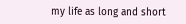my life as long and short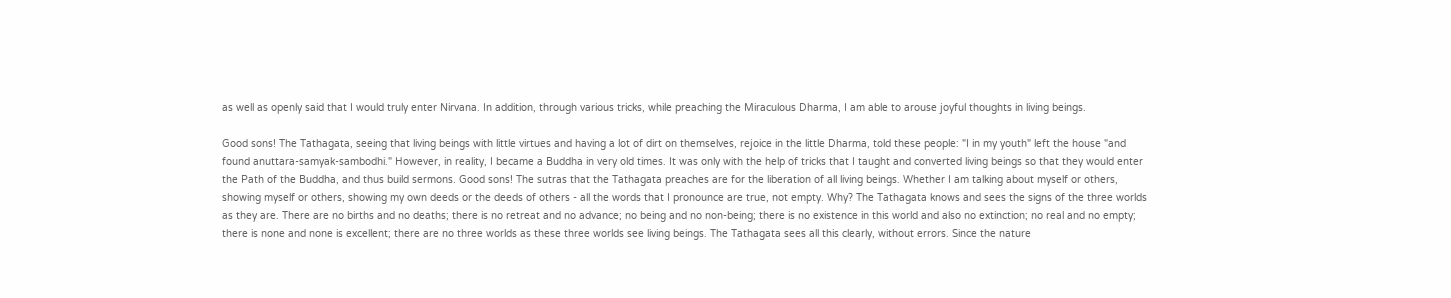as well as openly said that I would truly enter Nirvana. In addition, through various tricks, while preaching the Miraculous Dharma, I am able to arouse joyful thoughts in living beings.

Good sons! The Tathagata, seeing that living beings with little virtues and having a lot of dirt on themselves, rejoice in the little Dharma, told these people: "I in my youth" left the house "and found anuttara-samyak-sambodhi." However, in reality, I became a Buddha in very old times. It was only with the help of tricks that I taught and converted living beings so that they would enter the Path of the Buddha, and thus build sermons. Good sons! The sutras that the Tathagata preaches are for the liberation of all living beings. Whether I am talking about myself or others, showing myself or others, showing my own deeds or the deeds of others - all the words that I pronounce are true, not empty. Why? The Tathagata knows and sees the signs of the three worlds as they are. There are no births and no deaths; there is no retreat and no advance; no being and no non-being; there is no existence in this world and also no extinction; no real and no empty; there is none and none is excellent; there are no three worlds as these three worlds see living beings. The Tathagata sees all this clearly, without errors. Since the nature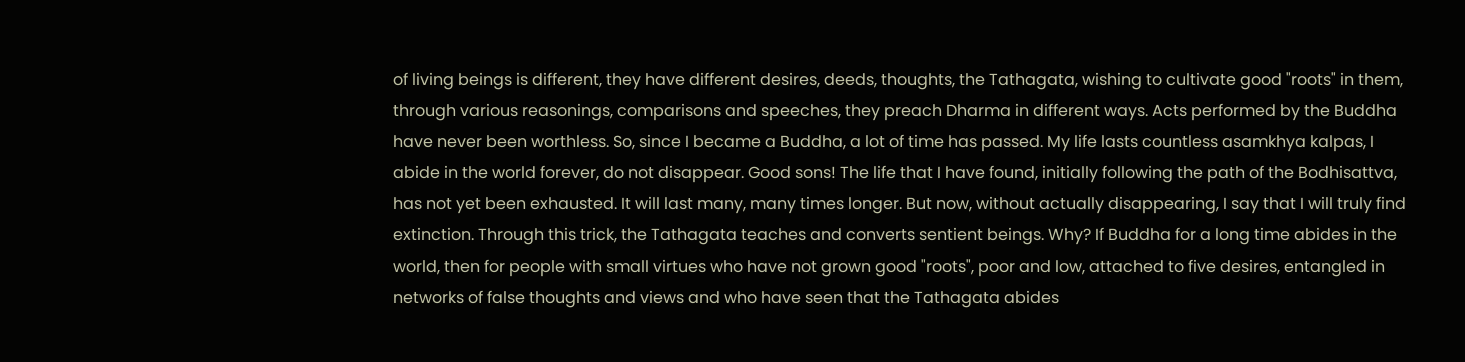of living beings is different, they have different desires, deeds, thoughts, the Tathagata, wishing to cultivate good "roots" in them, through various reasonings, comparisons and speeches, they preach Dharma in different ways. Acts performed by the Buddha have never been worthless. So, since I became a Buddha, a lot of time has passed. My life lasts countless asamkhya kalpas, I abide in the world forever, do not disappear. Good sons! The life that I have found, initially following the path of the Bodhisattva, has not yet been exhausted. It will last many, many times longer. But now, without actually disappearing, I say that I will truly find extinction. Through this trick, the Tathagata teaches and converts sentient beings. Why? If Buddha for a long time abides in the world, then for people with small virtues who have not grown good "roots", poor and low, attached to five desires, entangled in networks of false thoughts and views and who have seen that the Tathagata abides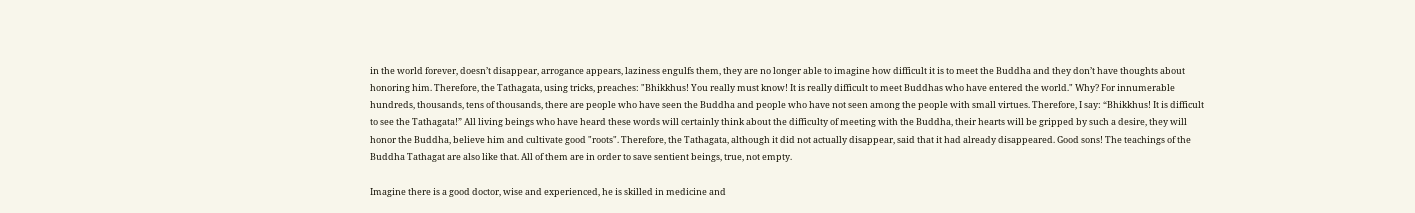in the world forever, doesn’t disappear, arrogance appears, laziness engulfs them, they are no longer able to imagine how difficult it is to meet the Buddha and they don’t have thoughts about honoring him. Therefore, the Tathagata, using tricks, preaches: "Bhikkhus! You really must know! It is really difficult to meet Buddhas who have entered the world." Why? For innumerable hundreds, thousands, tens of thousands, there are people who have seen the Buddha and people who have not seen among the people with small virtues. Therefore, I say: “Bhikkhus! It is difficult to see the Tathagata!” All living beings who have heard these words will certainly think about the difficulty of meeting with the Buddha, their hearts will be gripped by such a desire, they will honor the Buddha, believe him and cultivate good "roots". Therefore, the Tathagata, although it did not actually disappear, said that it had already disappeared. Good sons! The teachings of the Buddha Tathagat are also like that. All of them are in order to save sentient beings, true, not empty.

Imagine there is a good doctor, wise and experienced, he is skilled in medicine and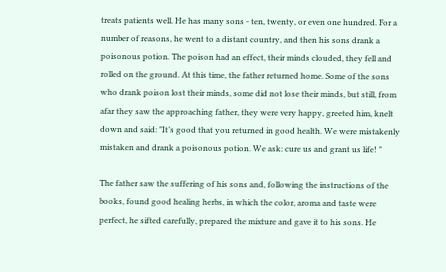treats patients well. He has many sons - ten, twenty, or even one hundred. For a number of reasons, he went to a distant country, and then his sons drank a poisonous potion. The poison had an effect, their minds clouded, they fell and rolled on the ground. At this time, the father returned home. Some of the sons who drank poison lost their minds, some did not lose their minds, but still, from afar they saw the approaching father, they were very happy, greeted him, knelt down and said: "It’s good that you returned in good health. We were mistakenly mistaken and drank a poisonous potion. We ask: cure us and grant us life! "

The father saw the suffering of his sons and, following the instructions of the books, found good healing herbs, in which the color, aroma and taste were perfect, he sifted carefully, prepared the mixture and gave it to his sons. He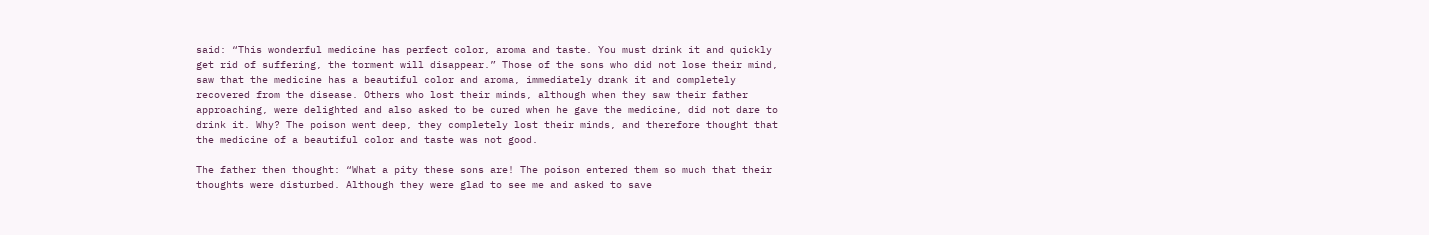said: “This wonderful medicine has perfect color, aroma and taste. You must drink it and quickly get rid of suffering, the torment will disappear.” Those of the sons who did not lose their mind, saw that the medicine has a beautiful color and aroma, immediately drank it and completely recovered from the disease. Others who lost their minds, although when they saw their father approaching, were delighted and also asked to be cured when he gave the medicine, did not dare to drink it. Why? The poison went deep, they completely lost their minds, and therefore thought that the medicine of a beautiful color and taste was not good.

The father then thought: “What a pity these sons are! The poison entered them so much that their thoughts were disturbed. Although they were glad to see me and asked to save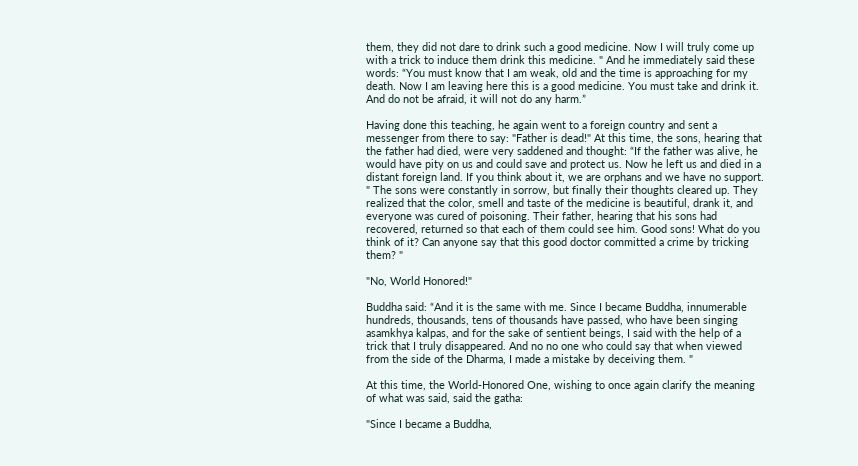them, they did not dare to drink such a good medicine. Now I will truly come up with a trick to induce them drink this medicine. " And he immediately said these words: “You must know that I am weak, old and the time is approaching for my death. Now I am leaving here this is a good medicine. You must take and drink it. And do not be afraid, it will not do any harm.”

Having done this teaching, he again went to a foreign country and sent a messenger from there to say: "Father is dead!" At this time, the sons, hearing that the father had died, were very saddened and thought: “If the father was alive, he would have pity on us and could save and protect us. Now he left us and died in a distant foreign land. If you think about it, we are orphans and we have no support. " The sons were constantly in sorrow, but finally their thoughts cleared up. They realized that the color, smell and taste of the medicine is beautiful, drank it, and everyone was cured of poisoning. Their father, hearing that his sons had recovered, returned so that each of them could see him. Good sons! What do you think of it? Can anyone say that this good doctor committed a crime by tricking them? "

"No, World Honored!"

Buddha said: “And it is the same with me. Since I became Buddha, innumerable hundreds, thousands, tens of thousands have passed, who have been singing asamkhya kalpas, and for the sake of sentient beings, I said with the help of a trick that I truly disappeared. And no no one who could say that when viewed from the side of the Dharma, I made a mistake by deceiving them. "

At this time, the World-Honored One, wishing to once again clarify the meaning of what was said, said the gatha:

"Since I became a Buddha,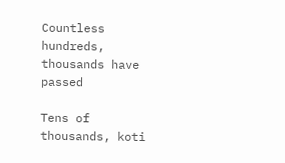Countless hundreds, thousands have passed

Tens of thousands, koti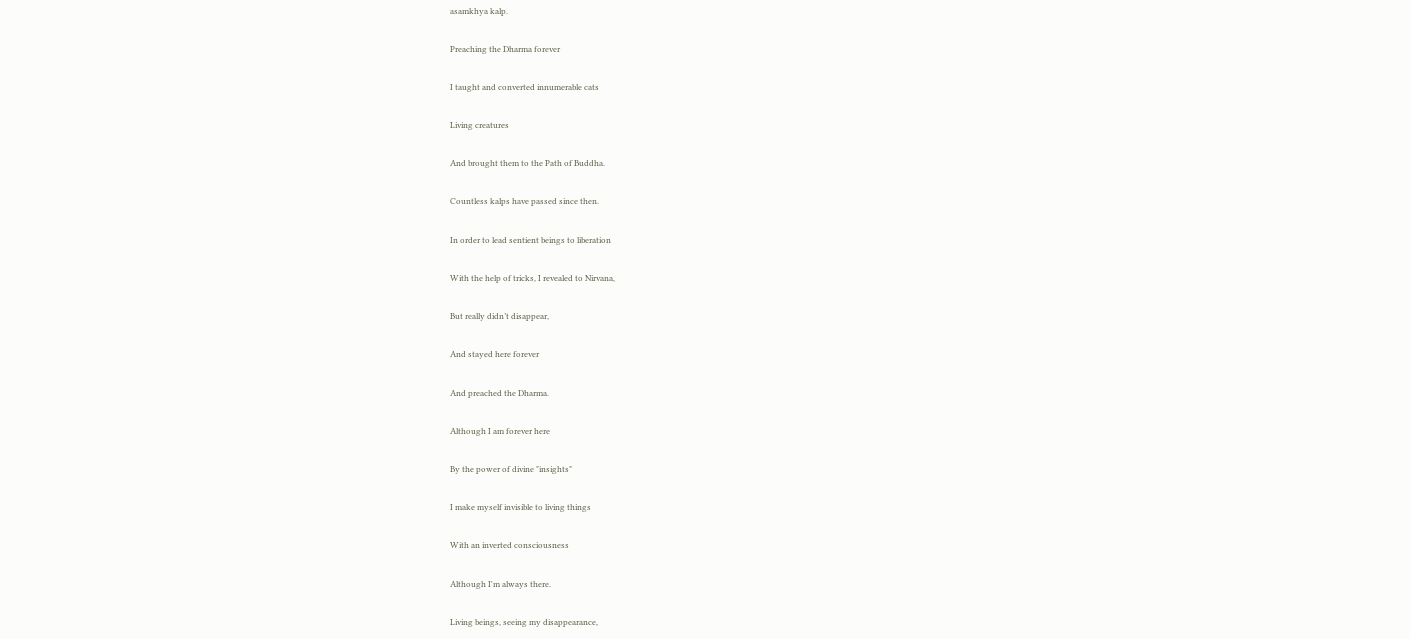asamkhya kalp.

Preaching the Dharma forever

I taught and converted innumerable cats

Living creatures

And brought them to the Path of Buddha.

Countless kalps have passed since then.

In order to lead sentient beings to liberation

With the help of tricks, I revealed to Nirvana,

But really didn’t disappear,

And stayed here forever

And preached the Dharma.

Although I am forever here

By the power of divine "insights"

I make myself invisible to living things

With an inverted consciousness

Although I'm always there.

Living beings, seeing my disappearance,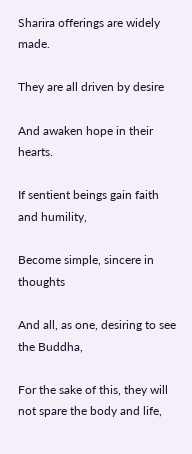Sharira offerings are widely made.

They are all driven by desire

And awaken hope in their hearts.

If sentient beings gain faith and humility,

Become simple, sincere in thoughts

And all, as one, desiring to see the Buddha,

For the sake of this, they will not spare the body and life,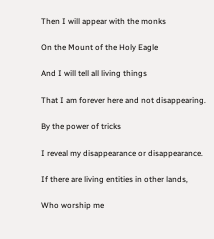Then I will appear with the monks

On the Mount of the Holy Eagle

And I will tell all living things

That I am forever here and not disappearing.

By the power of tricks

I reveal my disappearance or disappearance.

If there are living entities in other lands,

Who worship me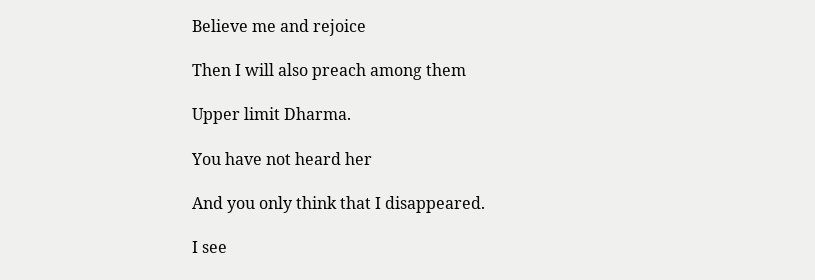Believe me and rejoice

Then I will also preach among them

Upper limit Dharma.

You have not heard her

And you only think that I disappeared.

I see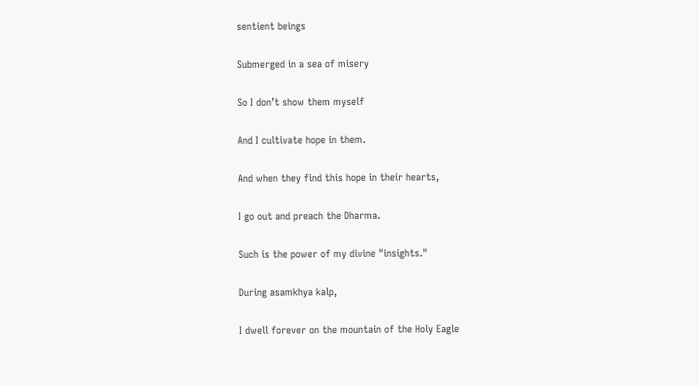sentient beings

Submerged in a sea of misery

So I don’t show them myself

And I cultivate hope in them.

And when they find this hope in their hearts,

I go out and preach the Dharma.

Such is the power of my divine "insights."

During asamkhya kalp,

I dwell forever on the mountain of the Holy Eagle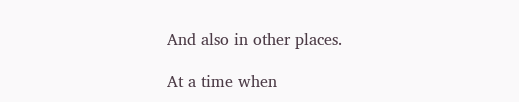And also in other places.

At a time when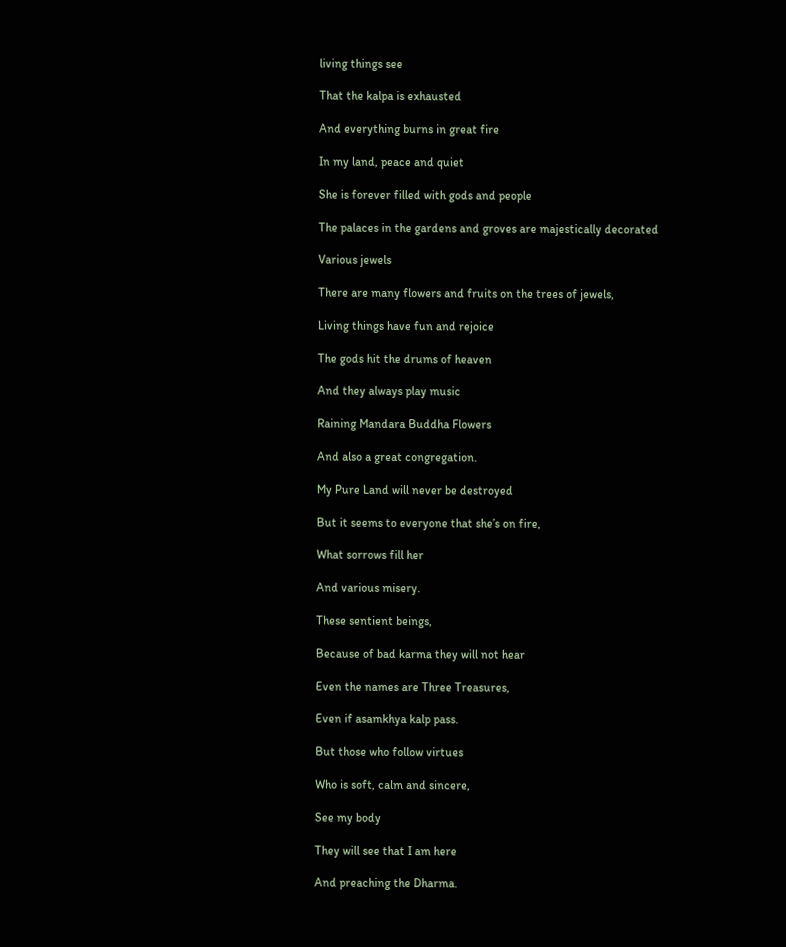living things see

That the kalpa is exhausted

And everything burns in great fire

In my land, peace and quiet

She is forever filled with gods and people

The palaces in the gardens and groves are majestically decorated

Various jewels

There are many flowers and fruits on the trees of jewels,

Living things have fun and rejoice

The gods hit the drums of heaven

And they always play music

Raining Mandara Buddha Flowers

And also a great congregation.

My Pure Land will never be destroyed

But it seems to everyone that she’s on fire,

What sorrows fill her

And various misery.

These sentient beings,

Because of bad karma they will not hear

Even the names are Three Treasures,

Even if asamkhya kalp pass.

But those who follow virtues

Who is soft, calm and sincere,

See my body

They will see that I am here

And preaching the Dharma.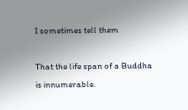I sometimes tell them

That the life span of a Buddha is innumerable.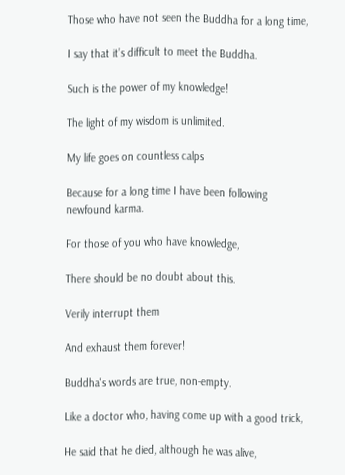Those who have not seen the Buddha for a long time,

I say that it’s difficult to meet the Buddha.

Such is the power of my knowledge!

The light of my wisdom is unlimited.

My life goes on countless calps

Because for a long time I have been following newfound karma.

For those of you who have knowledge,

There should be no doubt about this.

Verily interrupt them

And exhaust them forever!

Buddha's words are true, non-empty.

Like a doctor who, having come up with a good trick,

He said that he died, although he was alive,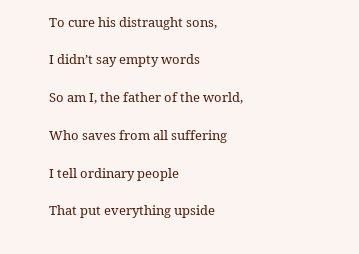To cure his distraught sons,

I didn’t say empty words

So am I, the father of the world,

Who saves from all suffering

I tell ordinary people

That put everything upside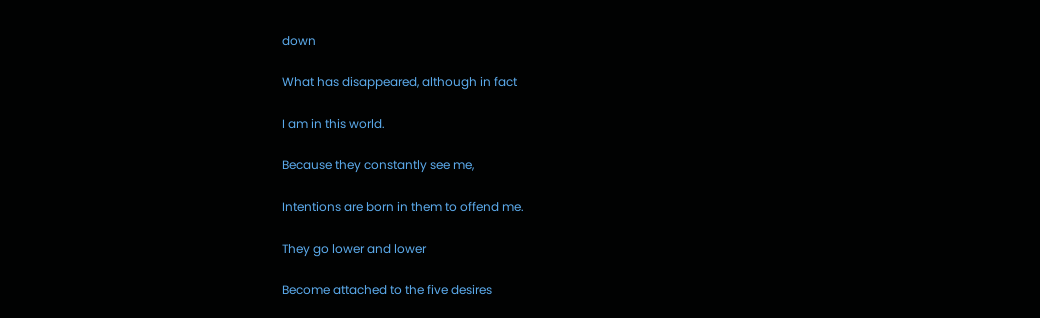down

What has disappeared, although in fact

I am in this world.

Because they constantly see me,

Intentions are born in them to offend me.

They go lower and lower

Become attached to the five desires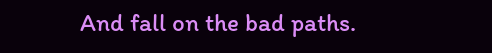And fall on the bad paths.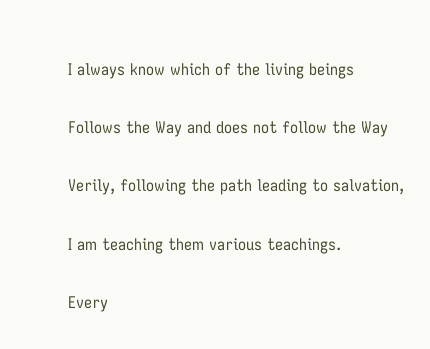I always know which of the living beings

Follows the Way and does not follow the Way

Verily, following the path leading to salvation,

I am teaching them various teachings.

Every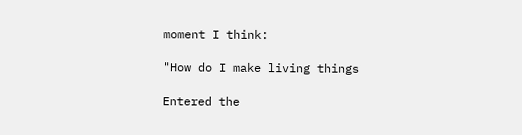moment I think:

"How do I make living things

Entered the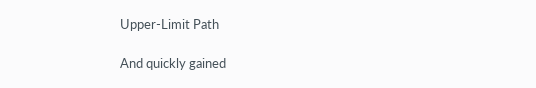Upper-Limit Path

And quickly gained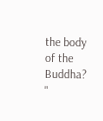the body of the Buddha? "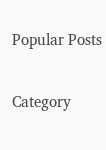Popular Posts

Category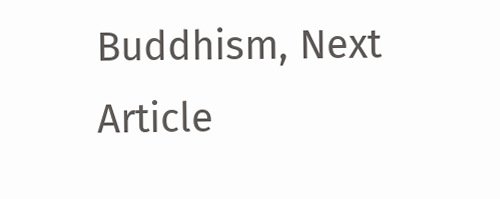Buddhism, Next Article